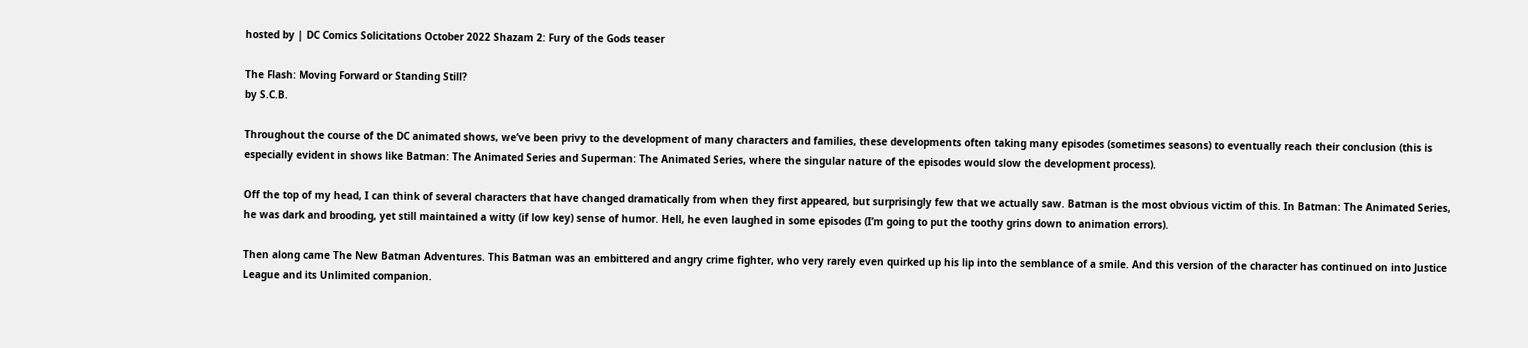hosted by | DC Comics Solicitations October 2022 Shazam 2: Fury of the Gods teaser

The Flash: Moving Forward or Standing Still?
by S.C.B.

Throughout the course of the DC animated shows, we’ve been privy to the development of many characters and families, these developments often taking many episodes (sometimes seasons) to eventually reach their conclusion (this is especially evident in shows like Batman: The Animated Series and Superman: The Animated Series, where the singular nature of the episodes would slow the development process).

Off the top of my head, I can think of several characters that have changed dramatically from when they first appeared, but surprisingly few that we actually saw. Batman is the most obvious victim of this. In Batman: The Animated Series, he was dark and brooding, yet still maintained a witty (if low key) sense of humor. Hell, he even laughed in some episodes (I’m going to put the toothy grins down to animation errors).

Then along came The New Batman Adventures. This Batman was an embittered and angry crime fighter, who very rarely even quirked up his lip into the semblance of a smile. And this version of the character has continued on into Justice League and its Unlimited companion.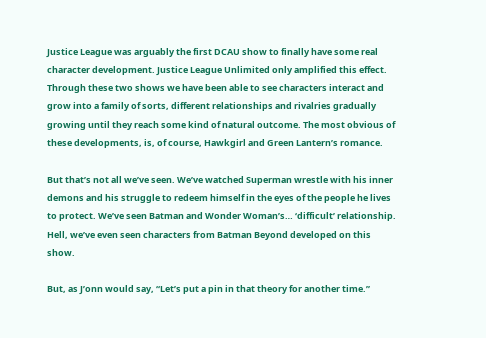Justice League was arguably the first DCAU show to finally have some real character development. Justice League Unlimited only amplified this effect. Through these two shows we have been able to see characters interact and grow into a family of sorts, different relationships and rivalries gradually growing until they reach some kind of natural outcome. The most obvious of these developments, is, of course, Hawkgirl and Green Lantern’s romance.

But that’s not all we’ve seen. We’ve watched Superman wrestle with his inner demons and his struggle to redeem himself in the eyes of the people he lives to protect. We’ve seen Batman and Wonder Woman’s… ‘difficult’ relationship. Hell, we’ve even seen characters from Batman Beyond developed on this show.

But, as J’onn would say, “Let’s put a pin in that theory for another time.”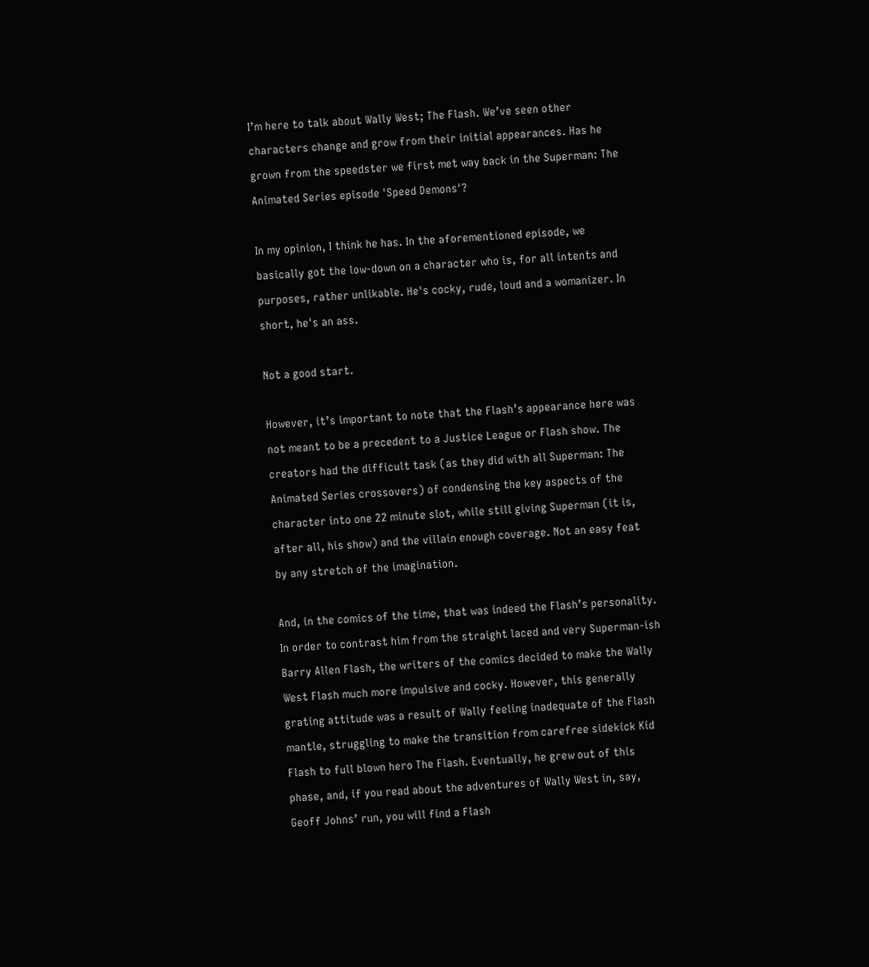I’m here to talk about Wally West; The Flash. We’ve seen other characters change and grow from their initial appearances. Has he grown from the speedster we first met way back in the Superman: The Animated Series episode 'Speed Demons'?

In my opinion, I think he has. In the aforementioned episode, we basically got the low-down on a character who is, for all intents and purposes, rather unlikable. He's cocky, rude, loud and a womanizer. In short, he's an ass.

Not a good start.

However, it’s important to note that the Flash’s appearance here was not meant to be a precedent to a Justice League or Flash show. The creators had the difficult task (as they did with all Superman: The Animated Series crossovers) of condensing the key aspects of the character into one 22 minute slot, while still giving Superman (it is, after all, his show) and the villain enough coverage. Not an easy feat by any stretch of the imagination.

And, in the comics of the time, that was indeed the Flash’s personality. In order to contrast him from the straight laced and very Superman-ish Barry Allen Flash, the writers of the comics decided to make the Wally West Flash much more impulsive and cocky. However, this generally grating attitude was a result of Wally feeling inadequate of the Flash mantle, struggling to make the transition from carefree sidekick Kid Flash to full blown hero The Flash. Eventually, he grew out of this phase, and, if you read about the adventures of Wally West in, say, Geoff Johns’ run, you will find a Flash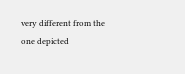very different from the one depicted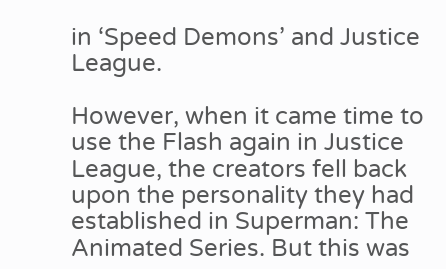in ‘Speed Demons’ and Justice League.

However, when it came time to use the Flash again in Justice League, the creators fell back upon the personality they had established in Superman: The Animated Series. But this was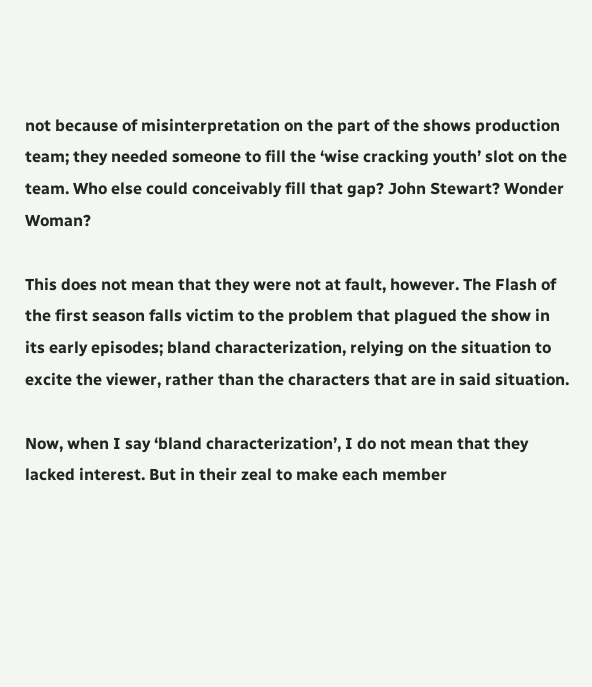not because of misinterpretation on the part of the shows production team; they needed someone to fill the ‘wise cracking youth’ slot on the team. Who else could conceivably fill that gap? John Stewart? Wonder Woman?

This does not mean that they were not at fault, however. The Flash of the first season falls victim to the problem that plagued the show in its early episodes; bland characterization, relying on the situation to excite the viewer, rather than the characters that are in said situation.

Now, when I say ‘bland characterization’, I do not mean that they lacked interest. But in their zeal to make each member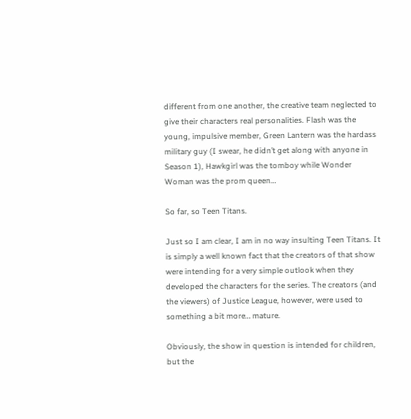different from one another, the creative team neglected to give their characters real personalities. Flash was the young, impulsive member, Green Lantern was the hardass military guy (I swear, he didn’t get along with anyone in Season 1), Hawkgirl was the tomboy while Wonder Woman was the prom queen…

So far, so Teen Titans.

Just so I am clear, I am in no way insulting Teen Titans. It is simply a well known fact that the creators of that show were intending for a very simple outlook when they developed the characters for the series. The creators (and the viewers) of Justice League, however, were used to something a bit more… mature.

Obviously, the show in question is intended for children, but the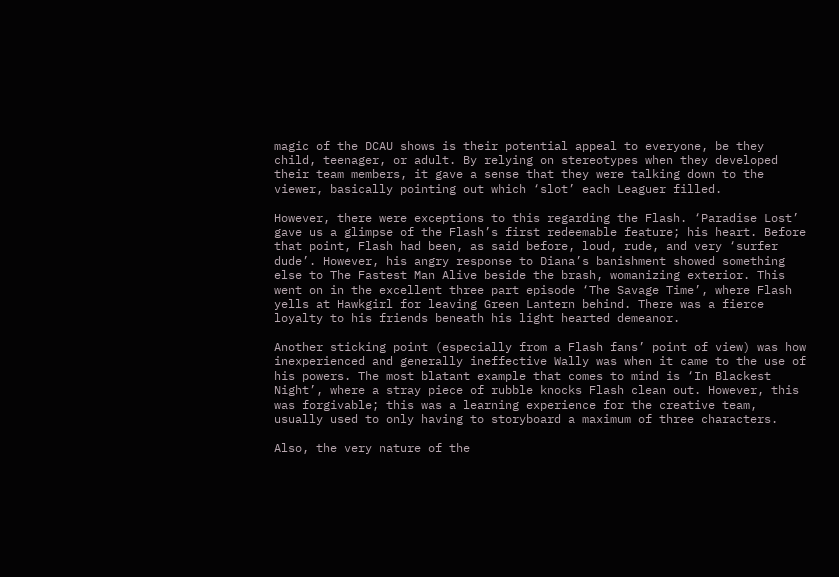magic of the DCAU shows is their potential appeal to everyone, be they child, teenager, or adult. By relying on stereotypes when they developed their team members, it gave a sense that they were talking down to the viewer, basically pointing out which ‘slot’ each Leaguer filled.

However, there were exceptions to this regarding the Flash. ‘Paradise Lost’ gave us a glimpse of the Flash’s first redeemable feature; his heart. Before that point, Flash had been, as said before, loud, rude, and very ‘surfer dude’. However, his angry response to Diana’s banishment showed something else to The Fastest Man Alive beside the brash, womanizing exterior. This went on in the excellent three part episode ‘The Savage Time’, where Flash yells at Hawkgirl for leaving Green Lantern behind. There was a fierce loyalty to his friends beneath his light hearted demeanor.

Another sticking point (especially from a Flash fans’ point of view) was how inexperienced and generally ineffective Wally was when it came to the use of his powers. The most blatant example that comes to mind is ‘In Blackest Night’, where a stray piece of rubble knocks Flash clean out. However, this was forgivable; this was a learning experience for the creative team, usually used to only having to storyboard a maximum of three characters.

Also, the very nature of the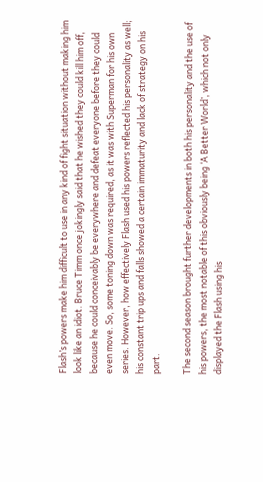Flash’s powers make him difficult to use in any kind of fight situation without making him look like an idiot. Bruce Timm once jokingly said that he wished they could kill him off, because he could conceivably be everywhere and defeat everyone before they could even move. So, some toning down was required, as it was with Superman for his own series. However, how effectively Flash used his powers reflected his personality as well; his constant trip ups and falls showed a certain immaturity and lack of strategy on his part.

The second season brought further developments in both his personality and the use of his powers, the most notable of this obviously being ‘A Better World’, which not only displayed the Flash using his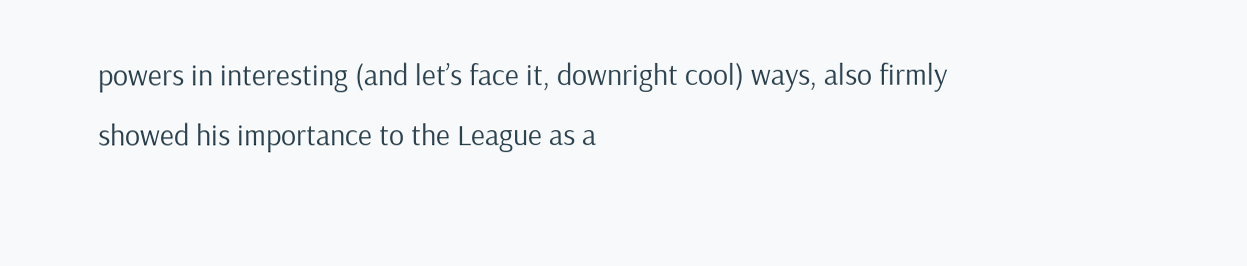powers in interesting (and let’s face it, downright cool) ways, also firmly showed his importance to the League as a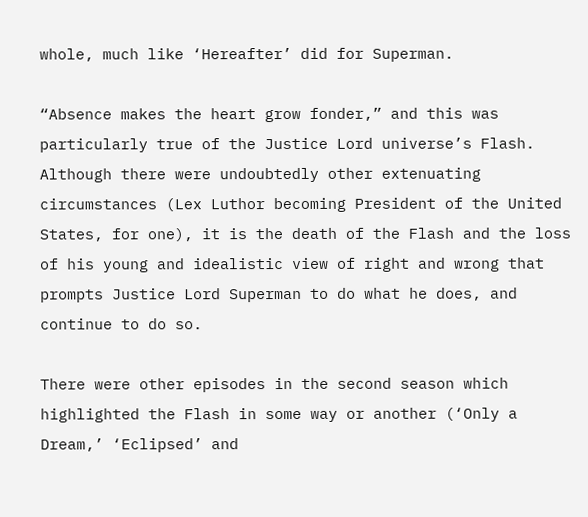whole, much like ‘Hereafter’ did for Superman.

“Absence makes the heart grow fonder,” and this was particularly true of the Justice Lord universe’s Flash. Although there were undoubtedly other extenuating circumstances (Lex Luthor becoming President of the United States, for one), it is the death of the Flash and the loss of his young and idealistic view of right and wrong that prompts Justice Lord Superman to do what he does, and continue to do so.

There were other episodes in the second season which highlighted the Flash in some way or another (‘Only a Dream,’ ‘Eclipsed’ and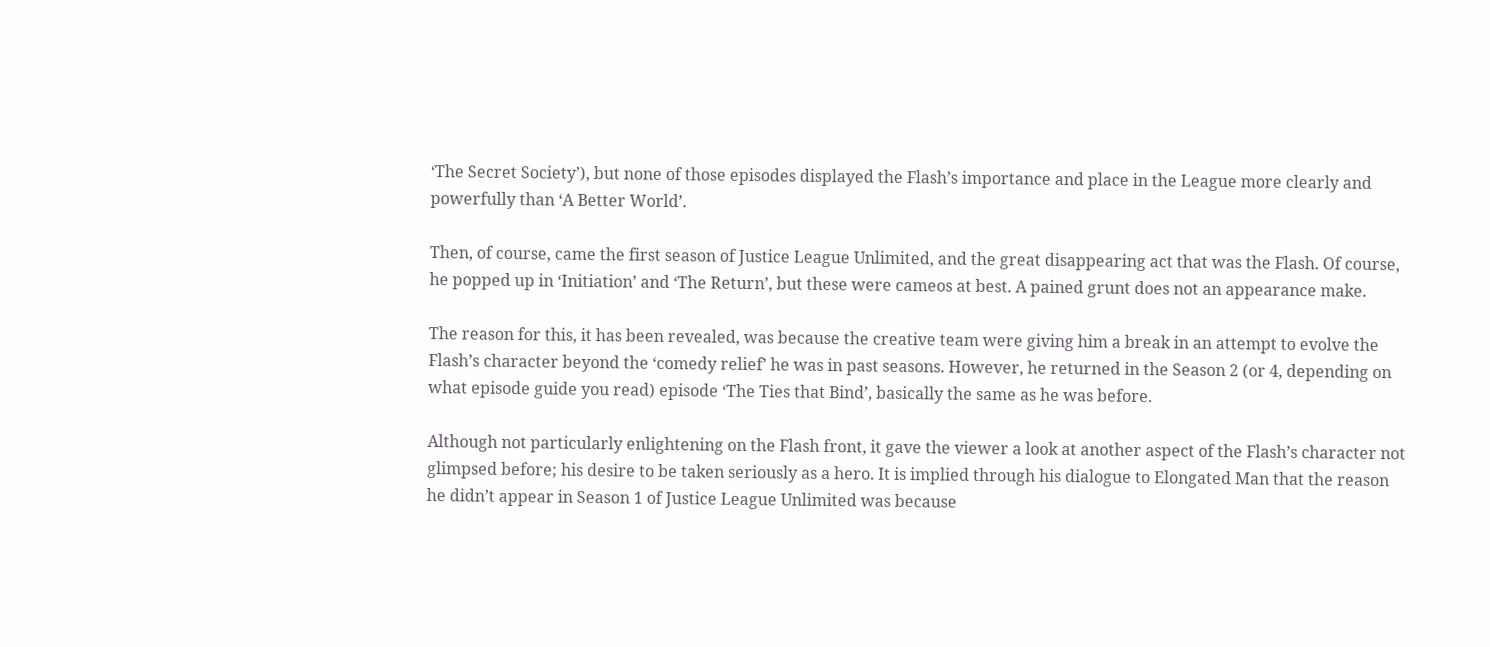‘The Secret Society’), but none of those episodes displayed the Flash’s importance and place in the League more clearly and powerfully than ‘A Better World’.

Then, of course, came the first season of Justice League Unlimited, and the great disappearing act that was the Flash. Of course, he popped up in ‘Initiation’ and ‘The Return’, but these were cameos at best. A pained grunt does not an appearance make.

The reason for this, it has been revealed, was because the creative team were giving him a break in an attempt to evolve the Flash’s character beyond the ‘comedy relief’ he was in past seasons. However, he returned in the Season 2 (or 4, depending on what episode guide you read) episode ‘The Ties that Bind’, basically the same as he was before.

Although not particularly enlightening on the Flash front, it gave the viewer a look at another aspect of the Flash’s character not glimpsed before; his desire to be taken seriously as a hero. It is implied through his dialogue to Elongated Man that the reason he didn’t appear in Season 1 of Justice League Unlimited was because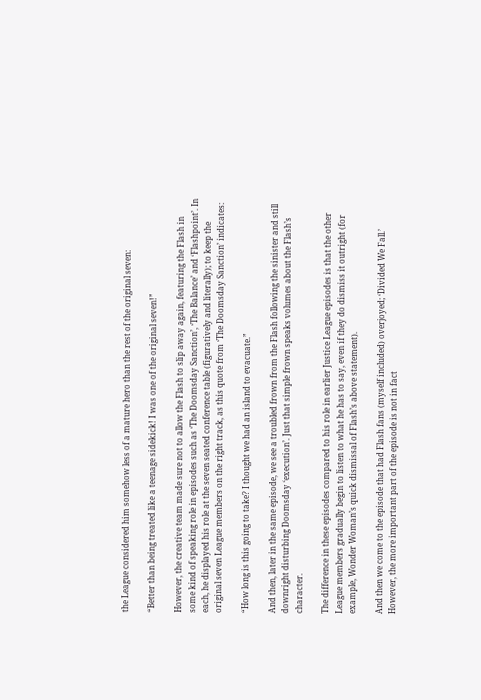the League considered him somehow less of a mature hero than the rest of the original seven:

“Better than being treated like a teenage sidekick! I was one of the original seven!”

However, the creative team made sure not to allow the Flash to slip away again, featuring the Flash in some kind of speaking role in episodes such as ‘The Doomsday Sanction’, ‘The Balance’ and ‘Flashpoint’. In each, he displayed his role at the seven seated conference table (figuratively and literally); to keep the original seven League members on the right track, as this quote from ‘The Doomsday Sanction’ indicates:

“How long is this going to take? I thought we had an island to evacuate.”

And then, later in the same episode, we see a troubled frown from the Flash following the sinister and still downright disturbing Doomsday ‘execution’. Just that simple frown speaks volumes about the Flash’s character.

The difference in these episodes compared to his role in earlier Justice League episodes is that the other League members gradually begin to listen to what he has to say, even if they do dismiss it outright (for example, Wonder Woman’s quick dismissal of Flash’s above statement).

And then we come to the episode that had Flash fans (myself included) overjoyed; ‘Divided We Fall.’ However, the more important part of the episode is not in fact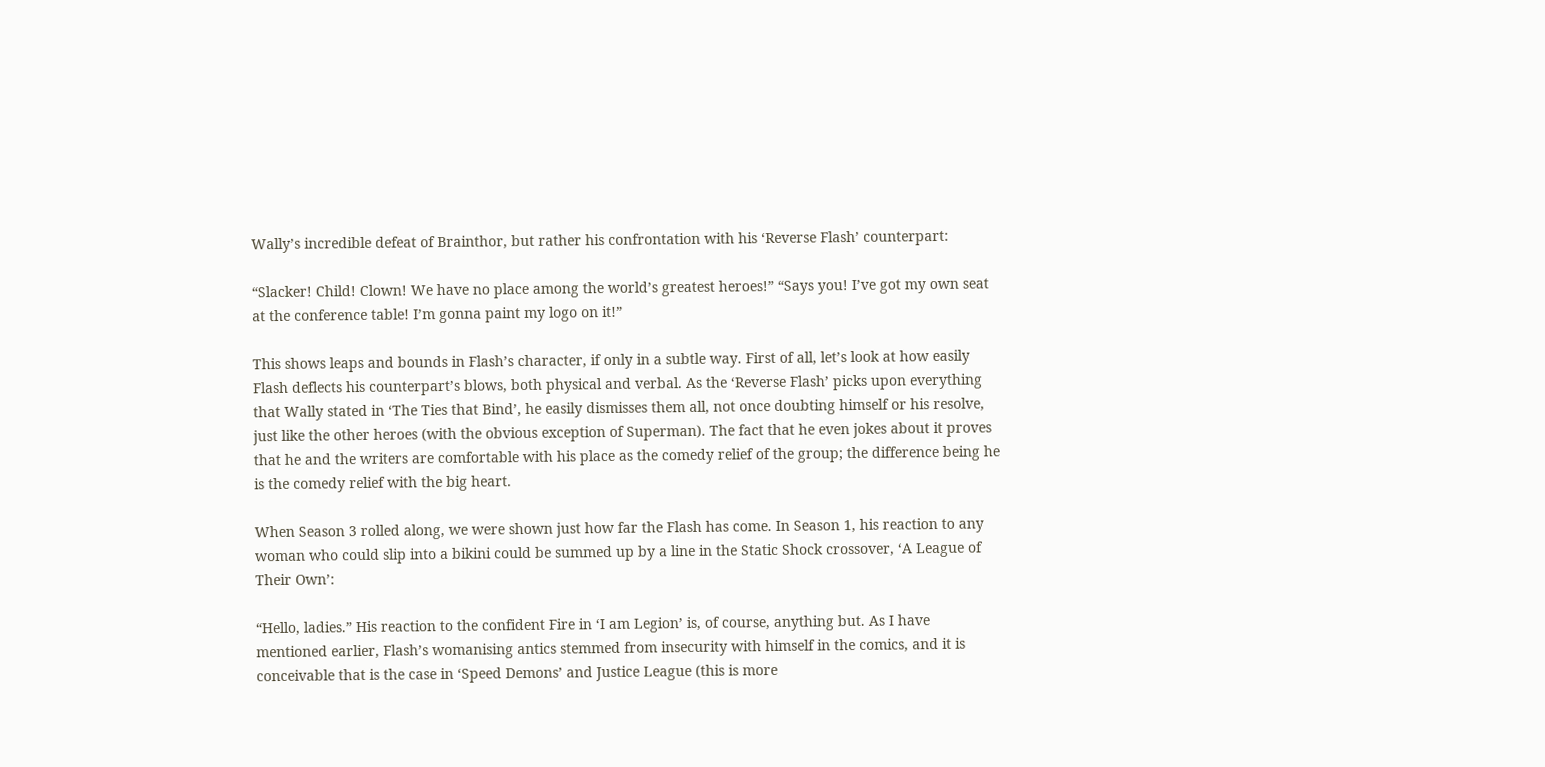Wally’s incredible defeat of Brainthor, but rather his confrontation with his ‘Reverse Flash’ counterpart:

“Slacker! Child! Clown! We have no place among the world’s greatest heroes!” “Says you! I’ve got my own seat at the conference table! I’m gonna paint my logo on it!”

This shows leaps and bounds in Flash’s character, if only in a subtle way. First of all, let’s look at how easily Flash deflects his counterpart’s blows, both physical and verbal. As the ‘Reverse Flash’ picks upon everything that Wally stated in ‘The Ties that Bind’, he easily dismisses them all, not once doubting himself or his resolve, just like the other heroes (with the obvious exception of Superman). The fact that he even jokes about it proves that he and the writers are comfortable with his place as the comedy relief of the group; the difference being he is the comedy relief with the big heart.

When Season 3 rolled along, we were shown just how far the Flash has come. In Season 1, his reaction to any woman who could slip into a bikini could be summed up by a line in the Static Shock crossover, ‘A League of Their Own’:

“Hello, ladies.” His reaction to the confident Fire in ‘I am Legion’ is, of course, anything but. As I have mentioned earlier, Flash’s womanising antics stemmed from insecurity with himself in the comics, and it is conceivable that is the case in ‘Speed Demons’ and Justice League (this is more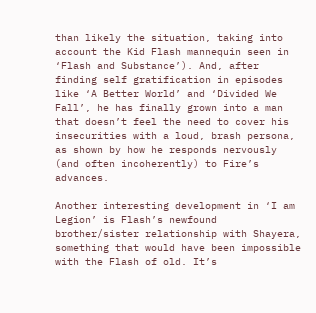than likely the situation, taking into account the Kid Flash mannequin seen in ‘Flash and Substance’). And, after finding self gratification in episodes like ‘A Better World’ and ‘Divided We Fall’, he has finally grown into a man that doesn’t feel the need to cover his insecurities with a loud, brash persona, as shown by how he responds nervously (and often incoherently) to Fire’s advances.

Another interesting development in ‘I am Legion’ is Flash’s newfound brother/sister relationship with Shayera, something that would have been impossible with the Flash of old. It’s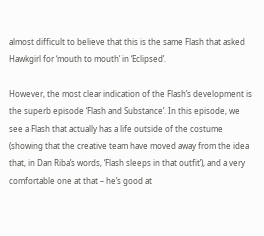almost difficult to believe that this is the same Flash that asked Hawkgirl for ‘mouth to mouth’ in ‘Eclipsed’.

However, the most clear indication of the Flash’s development is the superb episode ‘Flash and Substance’. In this episode, we see a Flash that actually has a life outside of the costume (showing that the creative team have moved away from the idea that, in Dan Riba’s words, ‘Flash sleeps in that outfit’), and a very comfortable one at that – he’s good at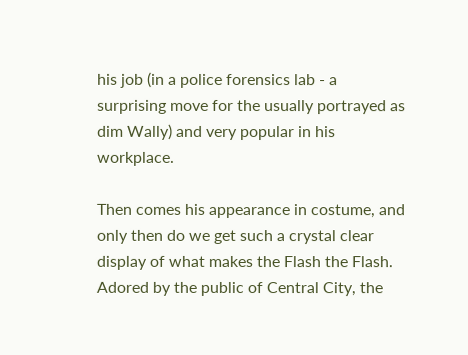his job (in a police forensics lab - a surprising move for the usually portrayed as dim Wally) and very popular in his workplace.

Then comes his appearance in costume, and only then do we get such a crystal clear display of what makes the Flash the Flash. Adored by the public of Central City, the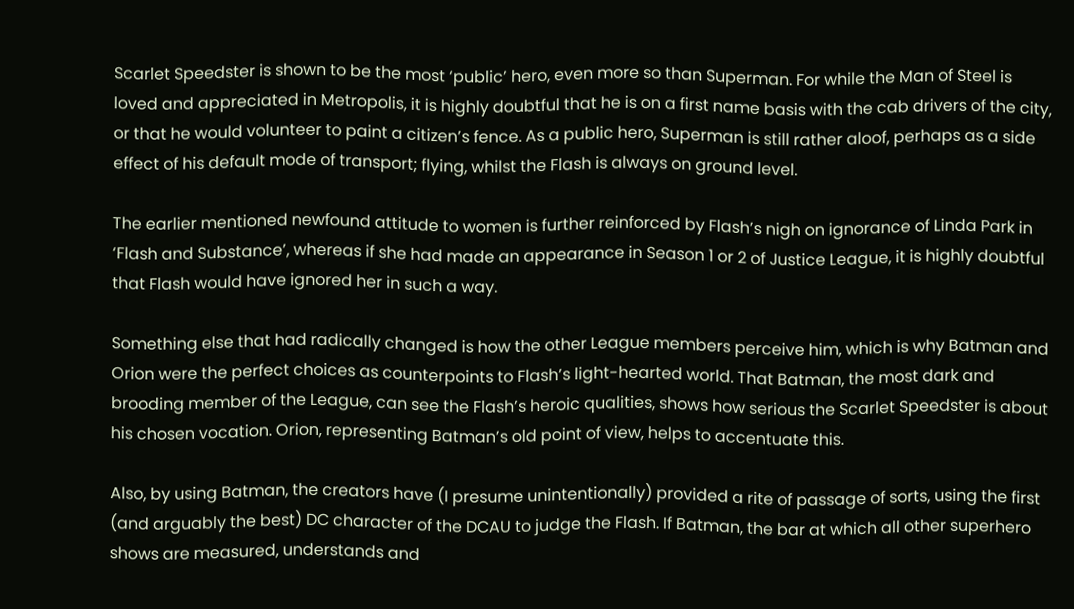Scarlet Speedster is shown to be the most ‘public’ hero, even more so than Superman. For while the Man of Steel is loved and appreciated in Metropolis, it is highly doubtful that he is on a first name basis with the cab drivers of the city, or that he would volunteer to paint a citizen’s fence. As a public hero, Superman is still rather aloof, perhaps as a side effect of his default mode of transport; flying, whilst the Flash is always on ground level.

The earlier mentioned newfound attitude to women is further reinforced by Flash’s nigh on ignorance of Linda Park in ‘Flash and Substance’, whereas if she had made an appearance in Season 1 or 2 of Justice League, it is highly doubtful that Flash would have ignored her in such a way.

Something else that had radically changed is how the other League members perceive him, which is why Batman and Orion were the perfect choices as counterpoints to Flash’s light-hearted world. That Batman, the most dark and brooding member of the League, can see the Flash’s heroic qualities, shows how serious the Scarlet Speedster is about his chosen vocation. Orion, representing Batman’s old point of view, helps to accentuate this.

Also, by using Batman, the creators have (I presume unintentionally) provided a rite of passage of sorts, using the first (and arguably the best) DC character of the DCAU to judge the Flash. If Batman, the bar at which all other superhero shows are measured, understands and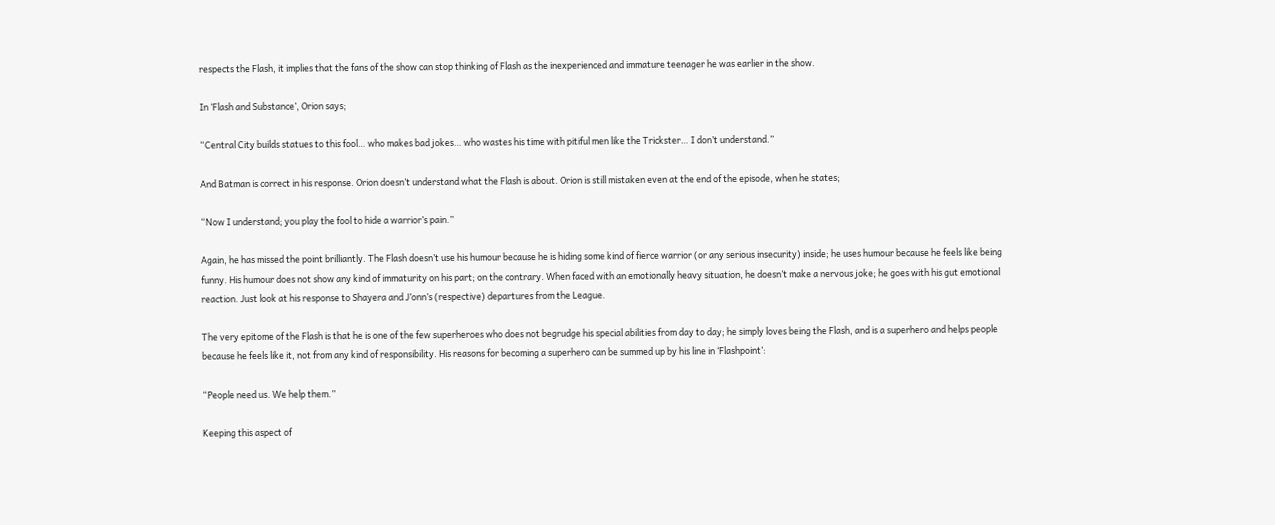respects the Flash, it implies that the fans of the show can stop thinking of Flash as the inexperienced and immature teenager he was earlier in the show.

In ‘Flash and Substance’, Orion says;

“Central City builds statues to this fool… who makes bad jokes… who wastes his time with pitiful men like the Trickster… I don’t understand.”

And Batman is correct in his response. Orion doesn’t understand what the Flash is about. Orion is still mistaken even at the end of the episode, when he states;

“Now I understand; you play the fool to hide a warrior’s pain.”

Again, he has missed the point brilliantly. The Flash doesn’t use his humour because he is hiding some kind of fierce warrior (or any serious insecurity) inside; he uses humour because he feels like being funny. His humour does not show any kind of immaturity on his part; on the contrary. When faced with an emotionally heavy situation, he doesn’t make a nervous joke; he goes with his gut emotional reaction. Just look at his response to Shayera and J’onn’s (respective) departures from the League.

The very epitome of the Flash is that he is one of the few superheroes who does not begrudge his special abilities from day to day; he simply loves being the Flash, and is a superhero and helps people because he feels like it, not from any kind of responsibility. His reasons for becoming a superhero can be summed up by his line in ‘Flashpoint’:

“People need us. We help them.”

Keeping this aspect of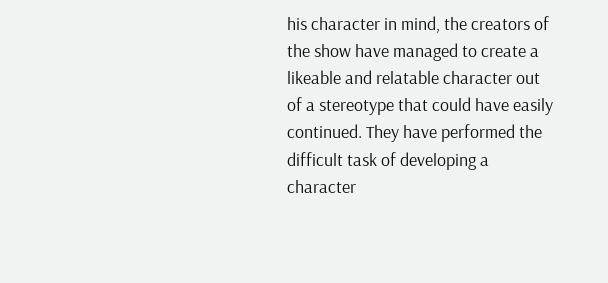his character in mind, the creators of the show have managed to create a likeable and relatable character out of a stereotype that could have easily continued. They have performed the difficult task of developing a character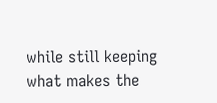while still keeping what makes the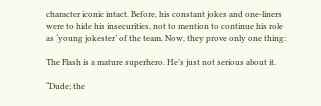character iconic intact. Before, his constant jokes and one-liners were to hide his insecurities, not to mention to continue his role as ‘young jokester’ of the team. Now, they prove only one thing:

The Flash is a mature superhero. He’s just not serious about it.

“Dude; the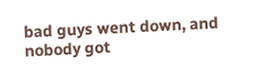bad guys went down, and nobody got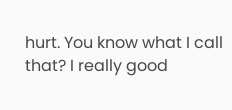hurt. You know what I call that? I really good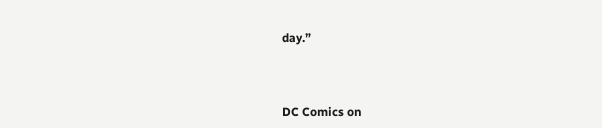day.”



DC Comics on